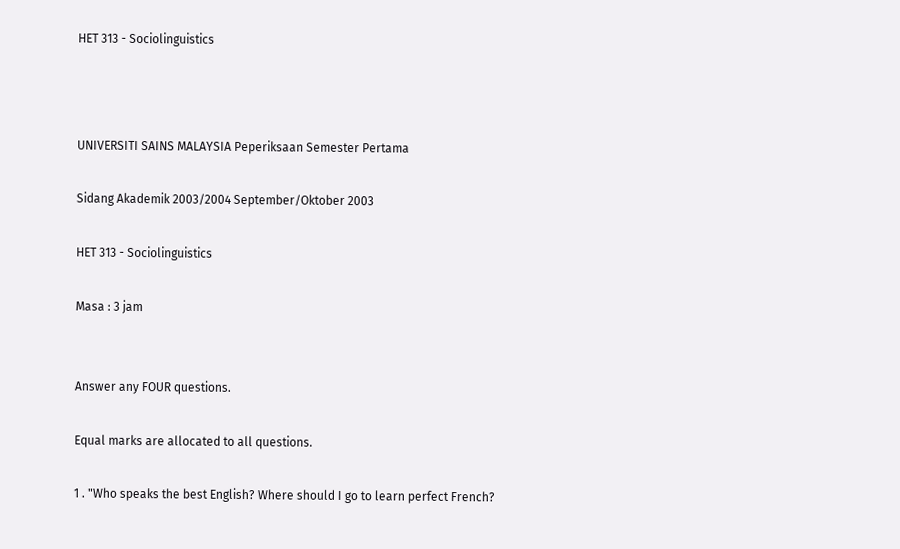HET 313 - Sociolinguistics



UNIVERSITI SAINS MALAYSIA Peperiksaan Semester Pertama

Sidang Akademik 2003/2004 September/Oktober 2003

HET 313 - Sociolinguistics

Masa : 3 jam


Answer any FOUR questions.

Equal marks are allocated to all questions.

1 . "Who speaks the best English? Where should I go to learn perfect French?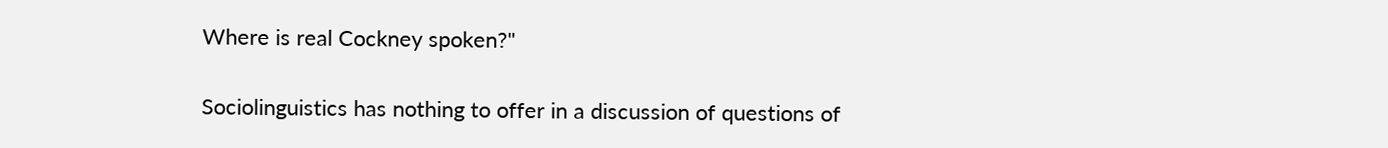Where is real Cockney spoken?"

Sociolinguistics has nothing to offer in a discussion of questions of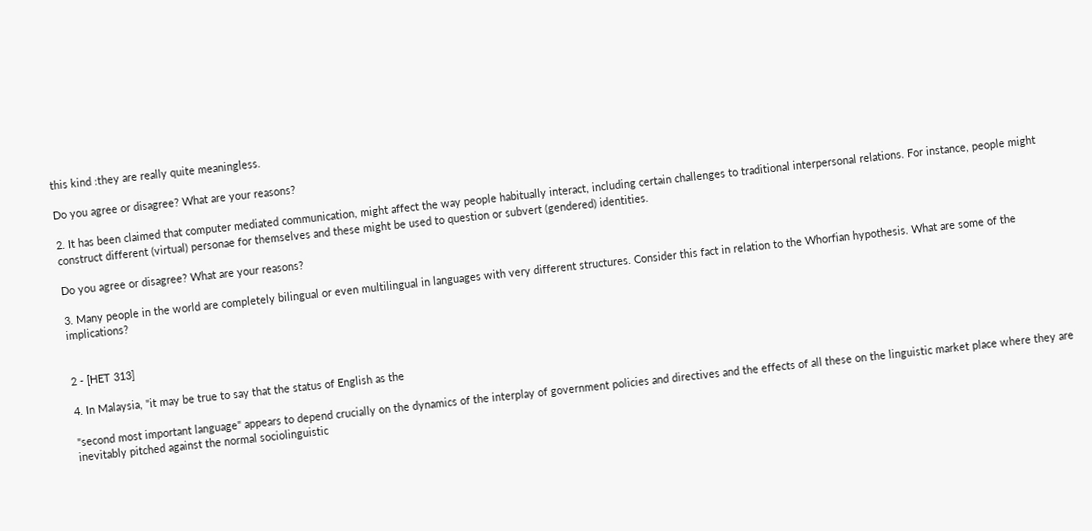this kind :they are really quite meaningless.

Do you agree or disagree? What are your reasons?

2. It has been claimed that computer mediated communication, might affect the way people habitually interact, including certain challenges to traditional interpersonal relations. For instance, people might construct different (virtual) personae for themselves and these might be used to question or subvert (gendered) identities.

Do you agree or disagree? What are your reasons?

3. Many people in the world are completely bilingual or even multilingual in languages with very different structures. Consider this fact in relation to the Whorfian hypothesis. What are some of the implications?


2 - [HET 313]

4. In Malaysia, "it may be true to say that the status of English as the

"second most important language" appears to depend crucially on the dynamics of the interplay of government policies and directives and the effects of all these on the linguistic market place where they are inevitably pitched against the normal sociolinguistic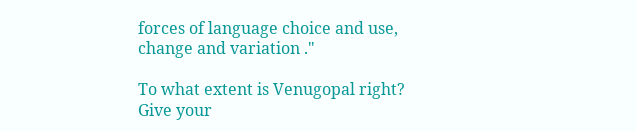forces of language choice and use, change and variation ."

To what extent is Venugopal right? Give your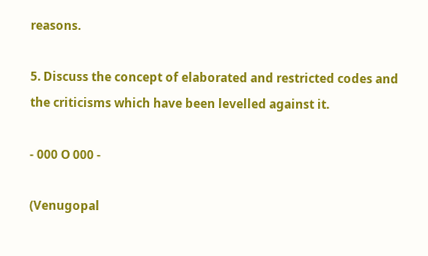reasons.

5. Discuss the concept of elaborated and restricted codes and the criticisms which have been levelled against it.

- 000 O 000 -

(Venugopal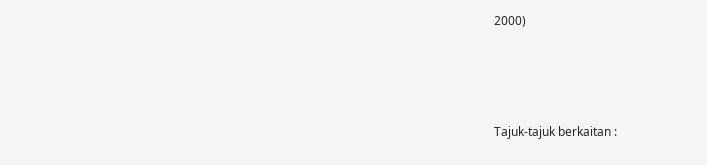2000)





Tajuk-tajuk berkaitan :